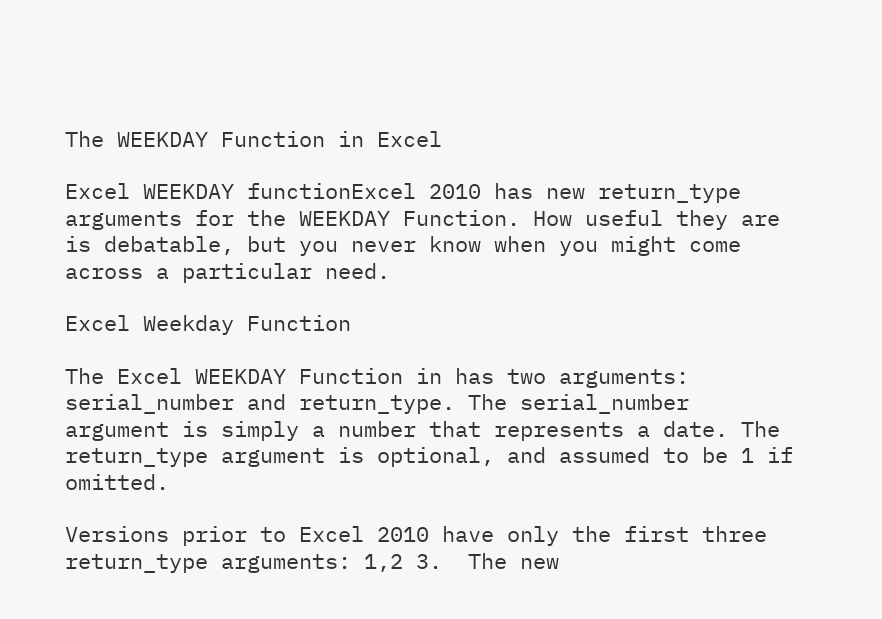The WEEKDAY Function in Excel

Excel WEEKDAY functionExcel 2010 has new return_type arguments for the WEEKDAY Function. How useful they are is debatable, but you never know when you might come across a particular need.

Excel Weekday Function

The Excel WEEKDAY Function in has two arguments: serial_number and return_type. The serial_number argument is simply a number that represents a date. The return_type argument is optional, and assumed to be 1 if omitted.

Versions prior to Excel 2010 have only the first three return_type arguments: 1,2 3.  The new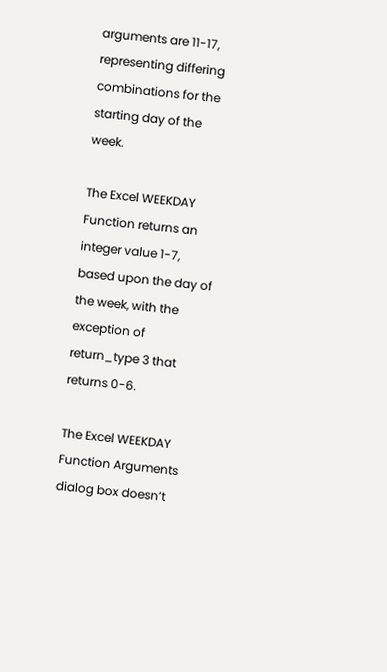arguments are 11-17, representing differing combinations for the starting day of the week.

The Excel WEEKDAY Function returns an integer value 1-7, based upon the day of the week, with the exception of return_type 3 that returns 0-6.

The Excel WEEKDAY Function Arguments dialog box doesn’t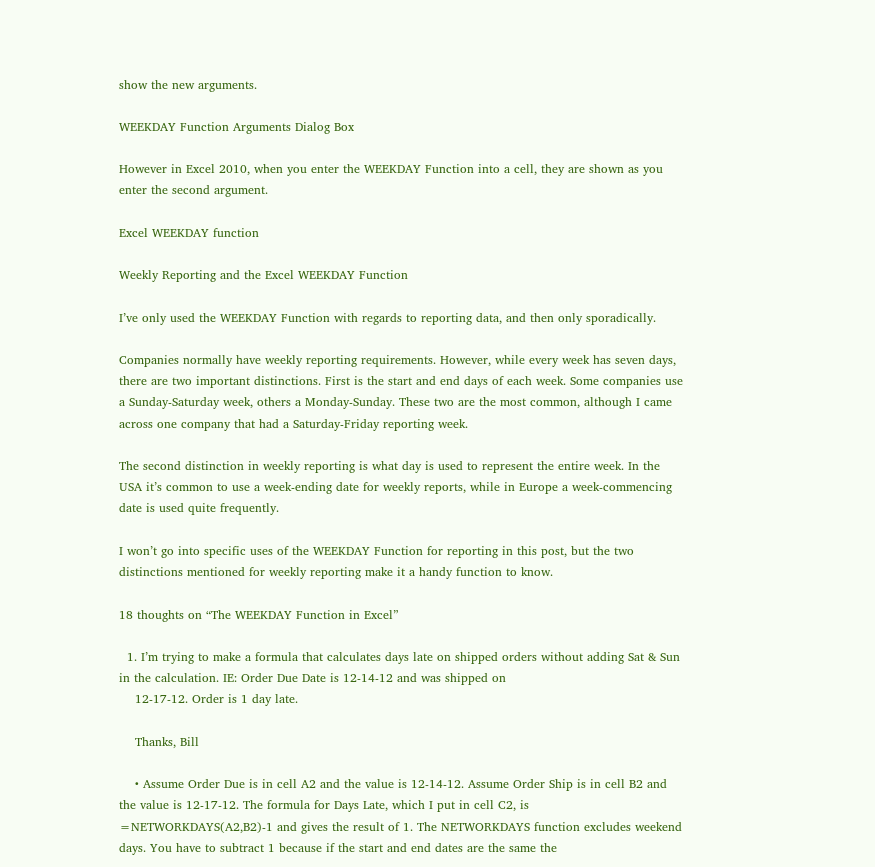show the new arguments.

WEEKDAY Function Arguments Dialog Box

However in Excel 2010, when you enter the WEEKDAY Function into a cell, they are shown as you enter the second argument.

Excel WEEKDAY function

Weekly Reporting and the Excel WEEKDAY Function

I’ve only used the WEEKDAY Function with regards to reporting data, and then only sporadically.

Companies normally have weekly reporting requirements. However, while every week has seven days, there are two important distinctions. First is the start and end days of each week. Some companies use a Sunday-Saturday week, others a Monday-Sunday. These two are the most common, although I came across one company that had a Saturday-Friday reporting week.

The second distinction in weekly reporting is what day is used to represent the entire week. In the USA it’s common to use a week-ending date for weekly reports, while in Europe a week-commencing date is used quite frequently.

I won’t go into specific uses of the WEEKDAY Function for reporting in this post, but the two distinctions mentioned for weekly reporting make it a handy function to know.

18 thoughts on “The WEEKDAY Function in Excel”

  1. I’m trying to make a formula that calculates days late on shipped orders without adding Sat & Sun in the calculation. IE: Order Due Date is 12-14-12 and was shipped on
    12-17-12. Order is 1 day late.

    Thanks, Bill

    • Assume Order Due is in cell A2 and the value is 12-14-12. Assume Order Ship is in cell B2 and the value is 12-17-12. The formula for Days Late, which I put in cell C2, is =NETWORKDAYS(A2,B2)-1 and gives the result of 1. The NETWORKDAYS function excludes weekend days. You have to subtract 1 because if the start and end dates are the same the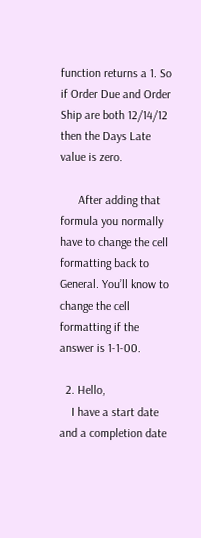function returns a 1. So if Order Due and Order Ship are both 12/14/12 then the Days Late value is zero.

      After adding that formula you normally have to change the cell formatting back to General. You’ll know to change the cell formatting if the answer is 1-1-00.

  2. Hello,
    I have a start date and a completion date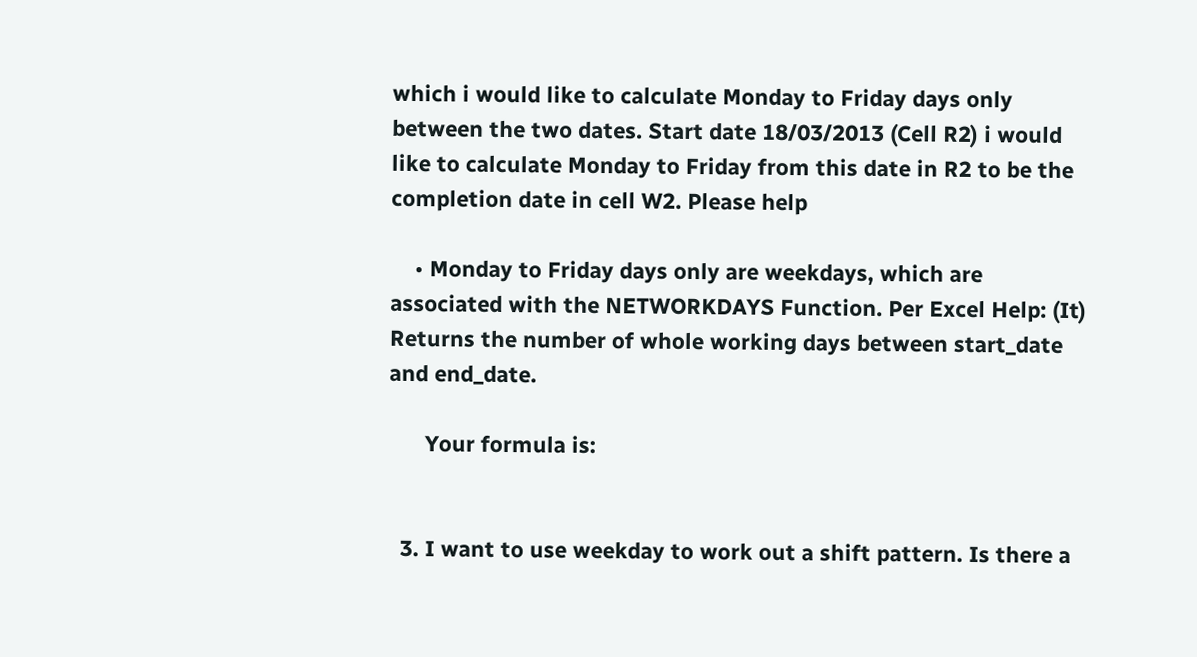which i would like to calculate Monday to Friday days only between the two dates. Start date 18/03/2013 (Cell R2) i would like to calculate Monday to Friday from this date in R2 to be the completion date in cell W2. Please help

    • Monday to Friday days only are weekdays, which are associated with the NETWORKDAYS Function. Per Excel Help: (It) Returns the number of whole working days between start_date and end_date.

      Your formula is:


  3. I want to use weekday to work out a shift pattern. Is there a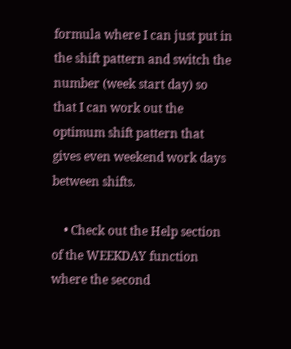formula where I can just put in the shift pattern and switch the number (week start day) so that I can work out the optimum shift pattern that gives even weekend work days between shifts.

    • Check out the Help section of the WEEKDAY function where the second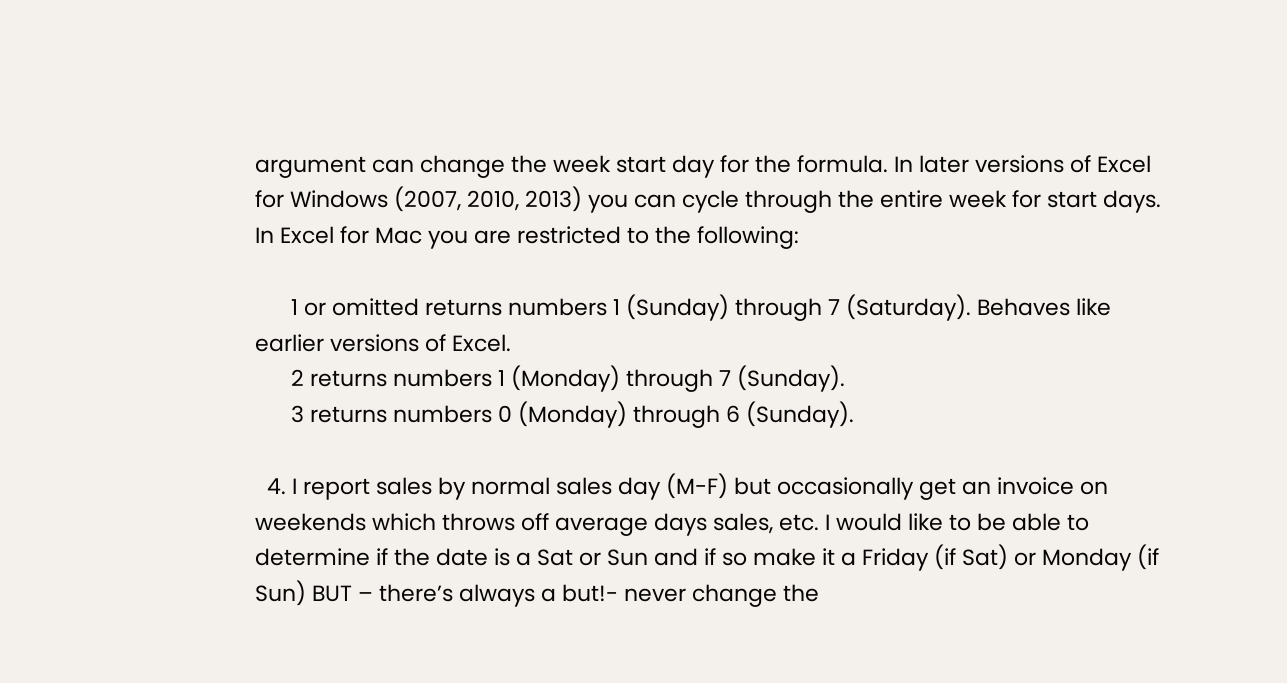argument can change the week start day for the formula. In later versions of Excel for Windows (2007, 2010, 2013) you can cycle through the entire week for start days. In Excel for Mac you are restricted to the following:

      1 or omitted returns numbers 1 (Sunday) through 7 (Saturday). Behaves like earlier versions of Excel.
      2 returns numbers 1 (Monday) through 7 (Sunday).
      3 returns numbers 0 (Monday) through 6 (Sunday).

  4. I report sales by normal sales day (M-F) but occasionally get an invoice on weekends which throws off average days sales, etc. I would like to be able to determine if the date is a Sat or Sun and if so make it a Friday (if Sat) or Monday (if Sun) BUT – there’s always a but!- never change the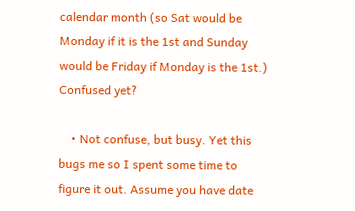calendar month (so Sat would be Monday if it is the 1st and Sunday would be Friday if Monday is the 1st.) Confused yet?

    • Not confuse, but busy. Yet this bugs me so I spent some time to figure it out. Assume you have date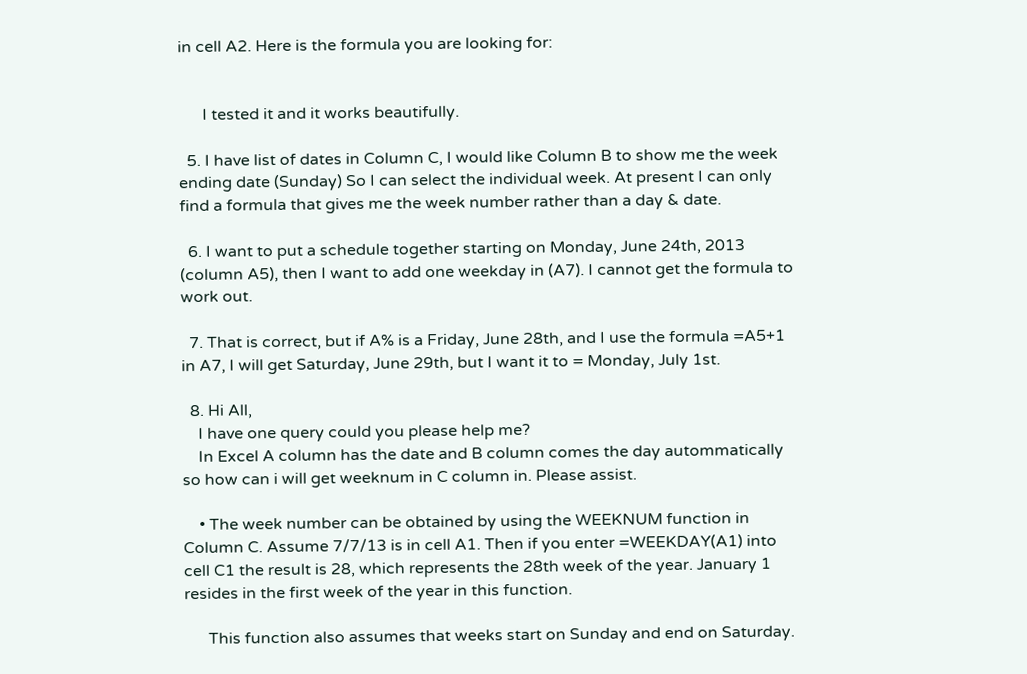in cell A2. Here is the formula you are looking for:


      I tested it and it works beautifully.

  5. I have list of dates in Column C, I would like Column B to show me the week ending date (Sunday) So I can select the individual week. At present I can only find a formula that gives me the week number rather than a day & date.

  6. I want to put a schedule together starting on Monday, June 24th, 2013 (column A5), then I want to add one weekday in (A7). I cannot get the formula to work out.

  7. That is correct, but if A% is a Friday, June 28th, and I use the formula =A5+1 in A7, I will get Saturday, June 29th, but I want it to = Monday, July 1st.

  8. Hi All,
    I have one query could you please help me?
    In Excel A column has the date and B column comes the day autommatically so how can i will get weeknum in C column in. Please assist.

    • The week number can be obtained by using the WEEKNUM function in Column C. Assume 7/7/13 is in cell A1. Then if you enter =WEEKDAY(A1) into cell C1 the result is 28, which represents the 28th week of the year. January 1 resides in the first week of the year in this function.

      This function also assumes that weeks start on Sunday and end on Saturday.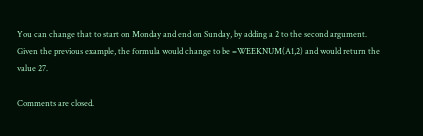You can change that to start on Monday and end on Sunday, by adding a 2 to the second argument. Given the previous example, the formula would change to be =WEEKNUM(A1,2) and would return the value 27.

Comments are closed.